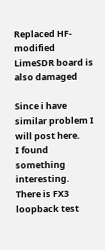Replaced HF-modified LimeSDR board is also damaged

Since i have similar problem I will post here.
I found something interesting.
There is FX3 loopback test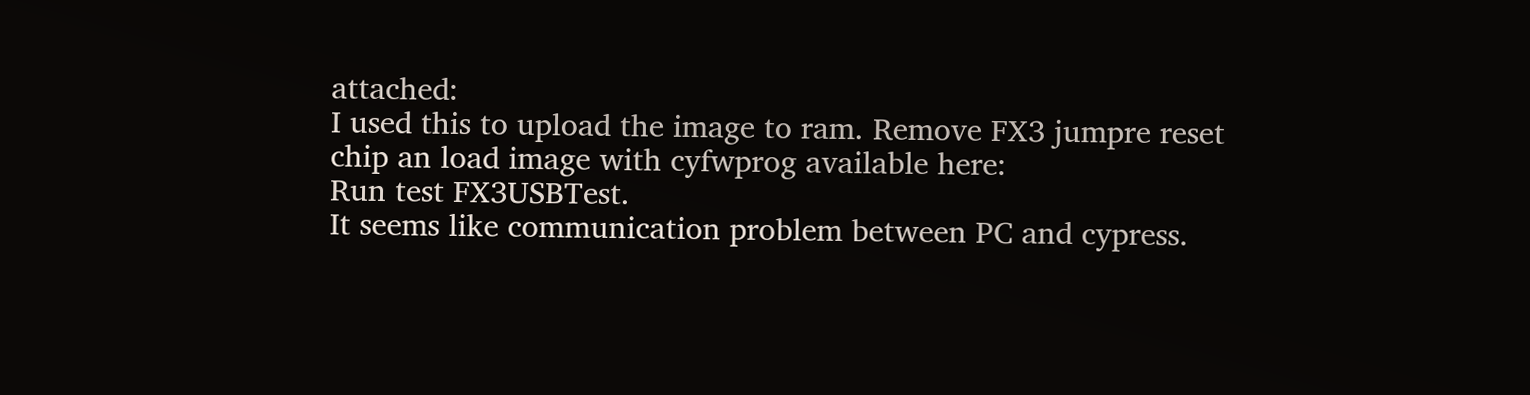attached:
I used this to upload the image to ram. Remove FX3 jumpre reset chip an load image with cyfwprog available here:
Run test FX3USBTest.
It seems like communication problem between PC and cypress.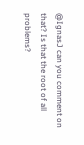@IgnasJ can you comment on that? Is that the root of all problems?